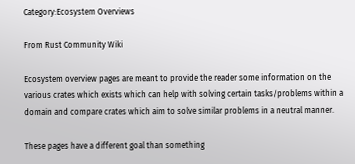Category:Ecosystem Overviews

From Rust Community Wiki

Ecosystem overview pages are meant to provide the reader some information on the various crates which exists which can help with solving certain tasks/problems within a domain and compare crates which aim to solve similar problems in a neutral manner.

These pages have a different goal than something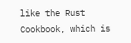like the Rust Cookbook, which is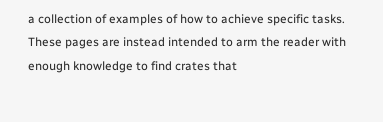a collection of examples of how to achieve specific tasks. These pages are instead intended to arm the reader with enough knowledge to find crates that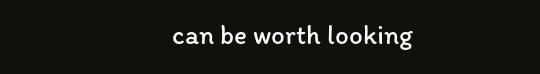can be worth looking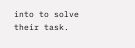into to solve their task.